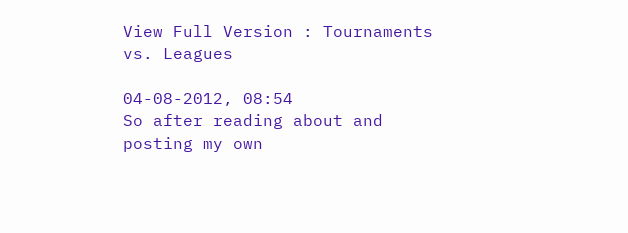View Full Version : Tournaments vs. Leagues

04-08-2012, 08:54
So after reading about and posting my own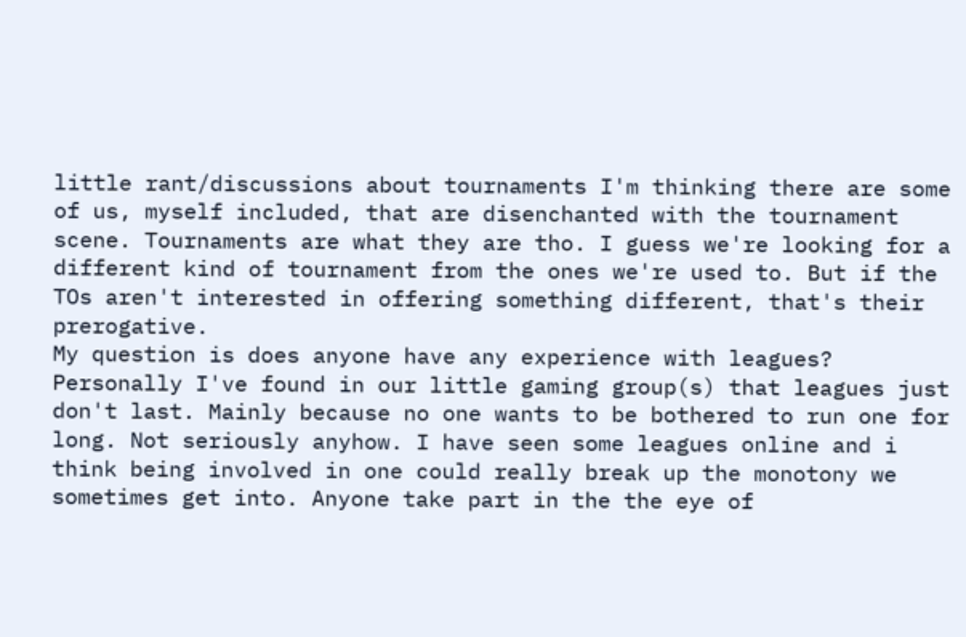little rant/discussions about tournaments I'm thinking there are some of us, myself included, that are disenchanted with the tournament scene. Tournaments are what they are tho. I guess we're looking for a different kind of tournament from the ones we're used to. But if the TOs aren't interested in offering something different, that's their prerogative.
My question is does anyone have any experience with leagues? Personally I've found in our little gaming group(s) that leagues just don't last. Mainly because no one wants to be bothered to run one for long. Not seriously anyhow. I have seen some leagues online and i think being involved in one could really break up the monotony we sometimes get into. Anyone take part in the the eye of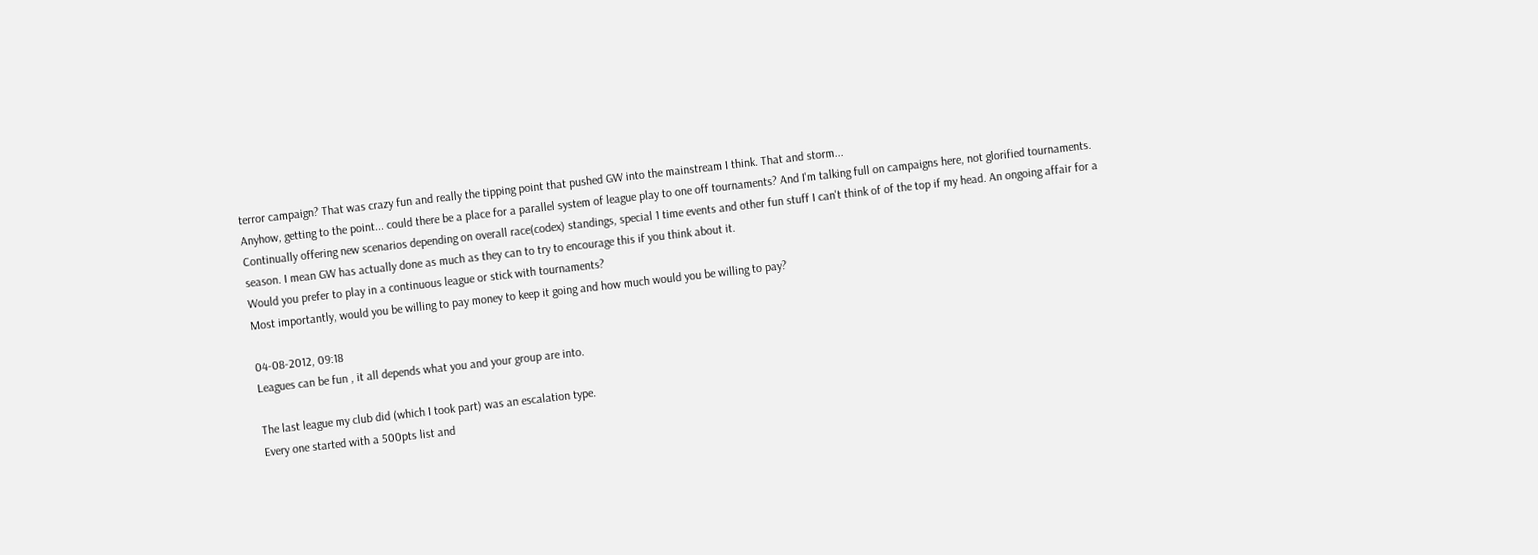terror campaign? That was crazy fun and really the tipping point that pushed GW into the mainstream I think. That and storm...
Anyhow, getting to the point... could there be a place for a parallel system of league play to one off tournaments? And I'm talking full on campaigns here, not glorified tournaments. Continually offering new scenarios depending on overall race(codex) standings, special 1 time events and other fun stuff I can't think of of the top if my head. An ongoing affair for a season. I mean GW has actually done as much as they can to try to encourage this if you think about it.
Would you prefer to play in a continuous league or stick with tournaments?
Most importantly, would you be willing to pay money to keep it going and how much would you be willing to pay?

04-08-2012, 09:18
Leagues can be fun , it all depends what you and your group are into.

The last league my club did (which I took part) was an escalation type.
Every one started with a 500pts list and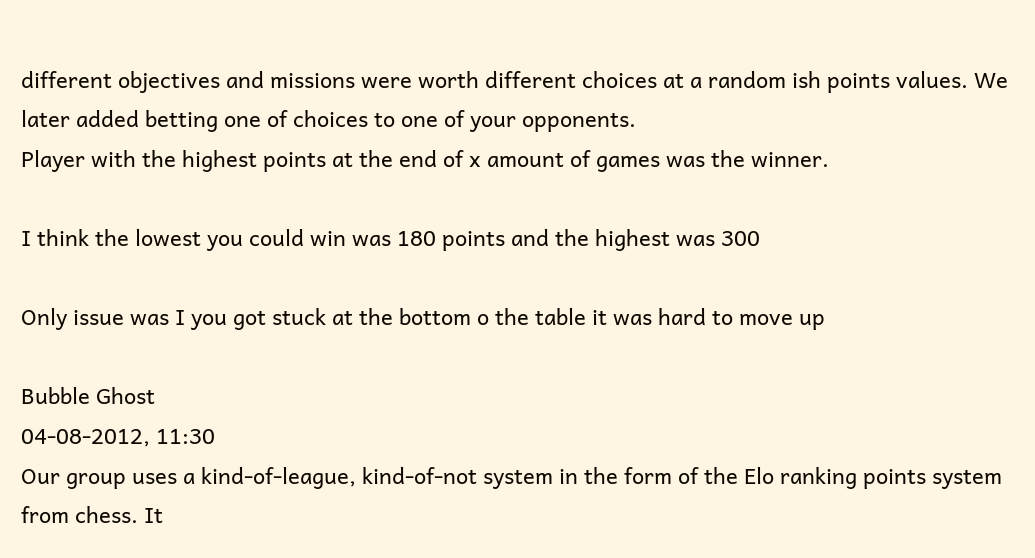different objectives and missions were worth different choices at a random ish points values. We later added betting one of choices to one of your opponents.
Player with the highest points at the end of x amount of games was the winner.

I think the lowest you could win was 180 points and the highest was 300

Only issue was I you got stuck at the bottom o the table it was hard to move up

Bubble Ghost
04-08-2012, 11:30
Our group uses a kind-of-league, kind-of-not system in the form of the Elo ranking points system from chess. It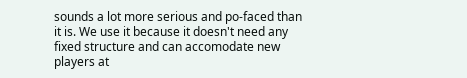sounds a lot more serious and po-faced than it is. We use it because it doesn't need any fixed structure and can accomodate new players at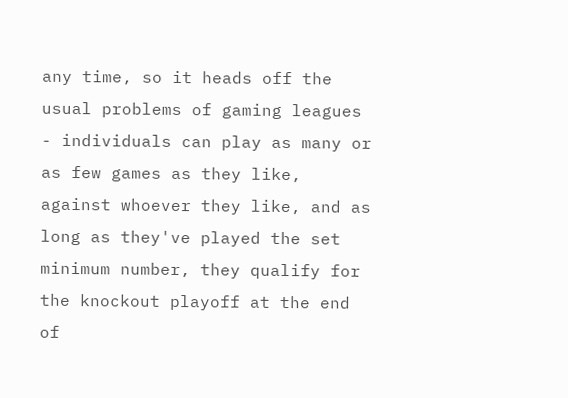any time, so it heads off the usual problems of gaming leagues - individuals can play as many or as few games as they like, against whoever they like, and as long as they've played the set minimum number, they qualify for the knockout playoff at the end of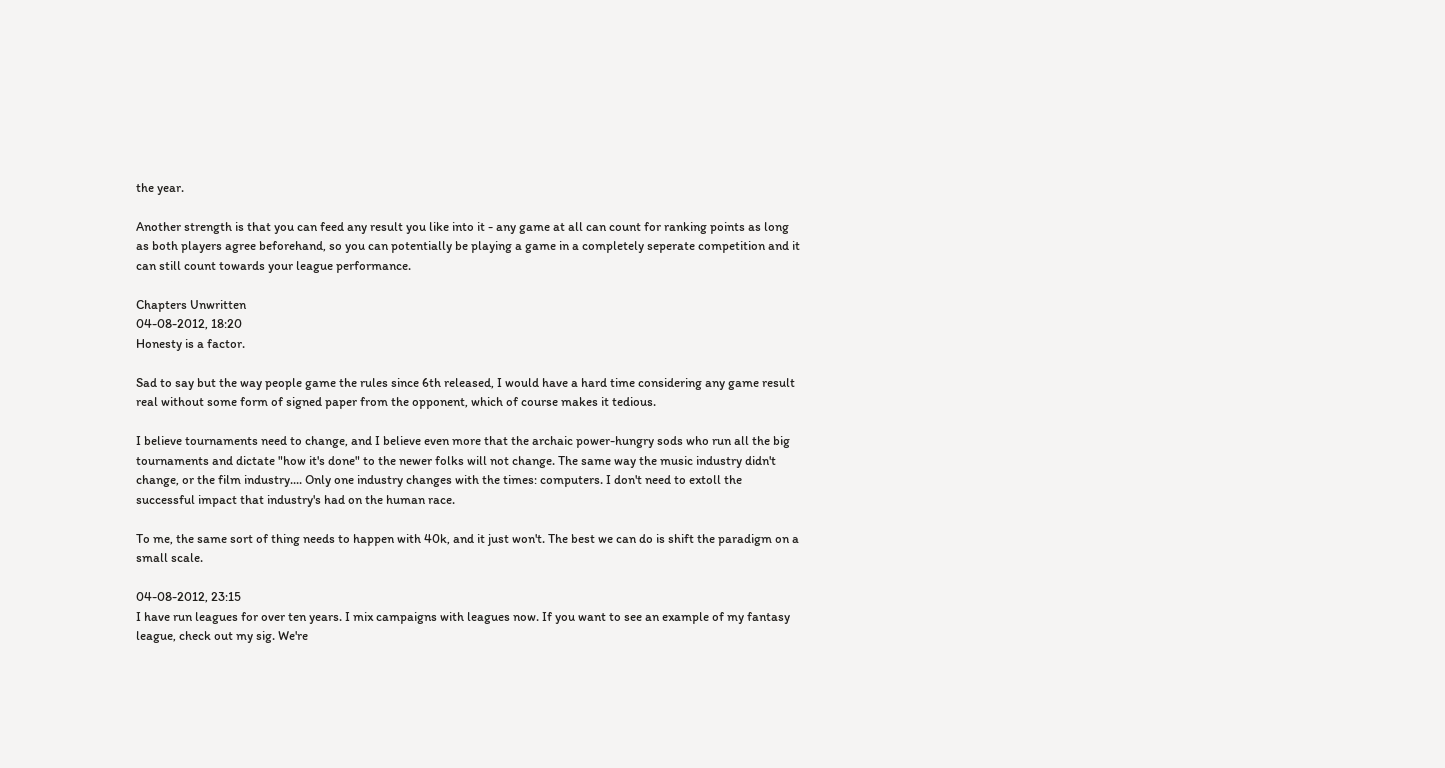the year.

Another strength is that you can feed any result you like into it - any game at all can count for ranking points as long as both players agree beforehand, so you can potentially be playing a game in a completely seperate competition and it can still count towards your league performance.

Chapters Unwritten
04-08-2012, 18:20
Honesty is a factor.

Sad to say but the way people game the rules since 6th released, I would have a hard time considering any game result real without some form of signed paper from the opponent, which of course makes it tedious.

I believe tournaments need to change, and I believe even more that the archaic power-hungry sods who run all the big tournaments and dictate "how it's done" to the newer folks will not change. The same way the music industry didn't change, or the film industry.... Only one industry changes with the times: computers. I don't need to extoll the successful impact that industry's had on the human race.

To me, the same sort of thing needs to happen with 40k, and it just won't. The best we can do is shift the paradigm on a small scale.

04-08-2012, 23:15
I have run leagues for over ten years. I mix campaigns with leagues now. If you want to see an example of my fantasy league, check out my sig. We're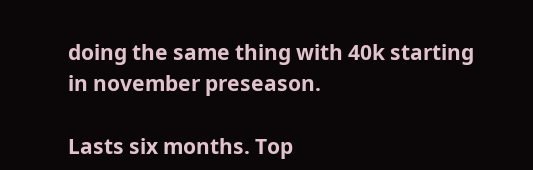doing the same thing with 40k starting in november preseason.

Lasts six months. Top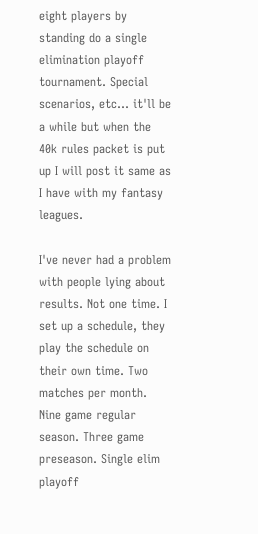eight players by standing do a single elimination playoff tournament. Special scenarios, etc... it'll be a while but when the 40k rules packet is put up I will post it same as I have with my fantasy leagues.

I've never had a problem with people lying about results. Not one time. I set up a schedule, they play the schedule on their own time. Two matches per month. Nine game regular season. Three game preseason. Single elim playoff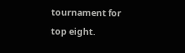tournament for top eight.